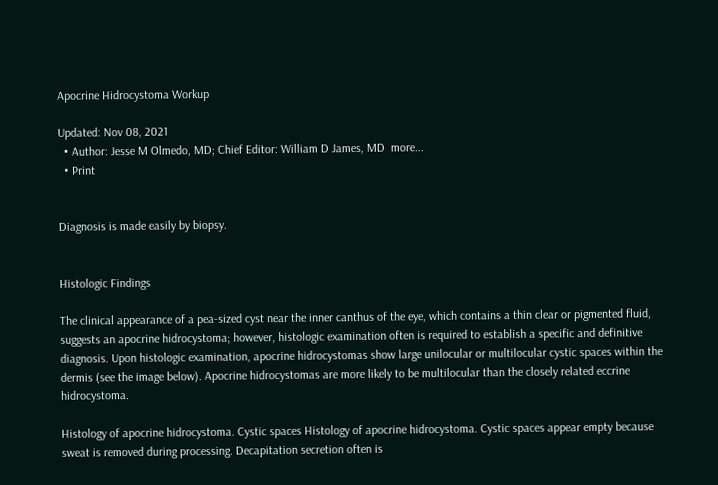Apocrine Hidrocystoma Workup

Updated: Nov 08, 2021
  • Author: Jesse M Olmedo, MD; Chief Editor: William D James, MD  more...
  • Print


Diagnosis is made easily by biopsy.


Histologic Findings

The clinical appearance of a pea-sized cyst near the inner canthus of the eye, which contains a thin clear or pigmented fluid, suggests an apocrine hidrocystoma; however, histologic examination often is required to establish a specific and definitive diagnosis. Upon histologic examination, apocrine hidrocystomas show large unilocular or multilocular cystic spaces within the dermis (see the image below). Apocrine hidrocystomas are more likely to be multilocular than the closely related eccrine hidrocystoma.

Histology of apocrine hidrocystoma. Cystic spaces Histology of apocrine hidrocystoma. Cystic spaces appear empty because sweat is removed during processing. Decapitation secretion often is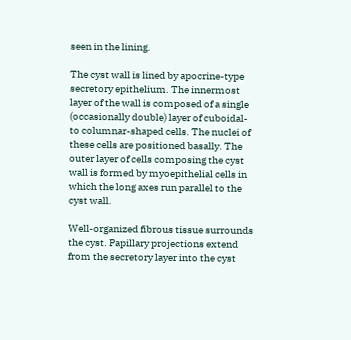seen in the lining.

The cyst wall is lined by apocrine-type secretory epithelium. The innermost layer of the wall is composed of a single (occasionally double) layer of cuboidal-to columnar-shaped cells. The nuclei of these cells are positioned basally. The outer layer of cells composing the cyst wall is formed by myoepithelial cells in which the long axes run parallel to the cyst wall.

Well-organized fibrous tissue surrounds the cyst. Papillary projections extend from the secretory layer into the cyst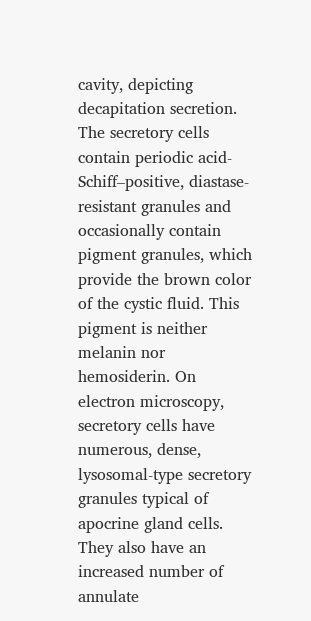cavity, depicting decapitation secretion. The secretory cells contain periodic acid-Schiff–positive, diastase-resistant granules and occasionally contain pigment granules, which provide the brown color of the cystic fluid. This pigment is neither melanin nor hemosiderin. On electron microscopy, secretory cells have numerous, dense, lysosomal-type secretory granules typical of apocrine gland cells. They also have an increased number of annulate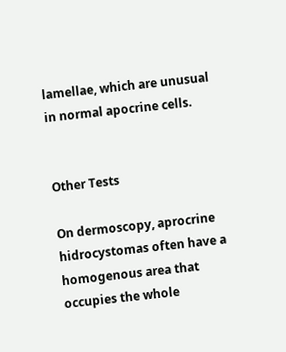lamellae, which are unusual in normal apocrine cells.


Other Tests

On dermoscopy, aprocrine hidrocystomas often have a homogenous area that occupies the whole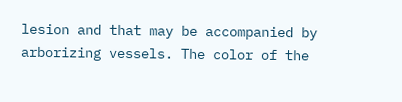lesion and that may be accompanied by arborizing vessels. The color of the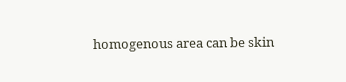homogenous area can be skin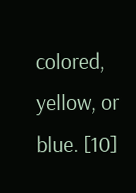colored, yellow, or blue. [10]